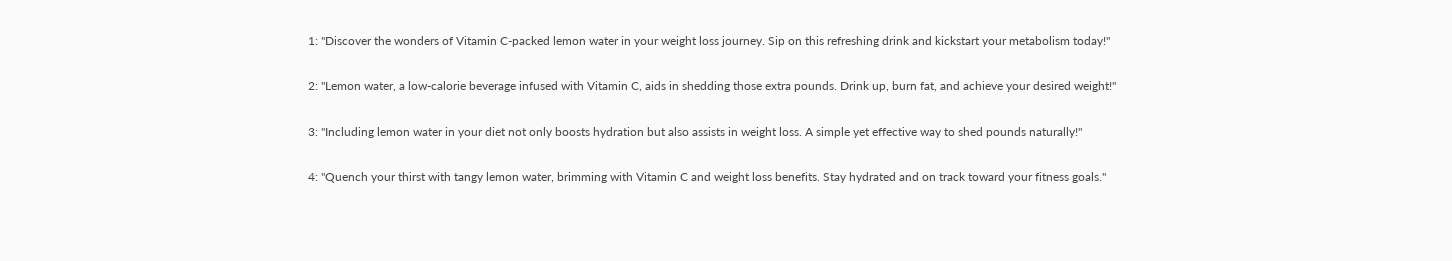1: "Discover the wonders of Vitamin C-packed lemon water in your weight loss journey. Sip on this refreshing drink and kickstart your metabolism today!"

2: "Lemon water, a low-calorie beverage infused with Vitamin C, aids in shedding those extra pounds. Drink up, burn fat, and achieve your desired weight!"

3: "Including lemon water in your diet not only boosts hydration but also assists in weight loss. A simple yet effective way to shed pounds naturally!"

4: "Quench your thirst with tangy lemon water, brimming with Vitamin C and weight loss benefits. Stay hydrated and on track toward your fitness goals."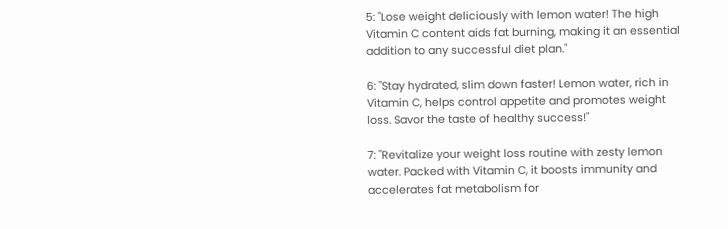5: "Lose weight deliciously with lemon water! The high Vitamin C content aids fat burning, making it an essential addition to any successful diet plan."

6: "Stay hydrated, slim down faster! Lemon water, rich in Vitamin C, helps control appetite and promotes weight loss. Savor the taste of healthy success!"

7: "Revitalize your weight loss routine with zesty lemon water. Packed with Vitamin C, it boosts immunity and accelerates fat metabolism for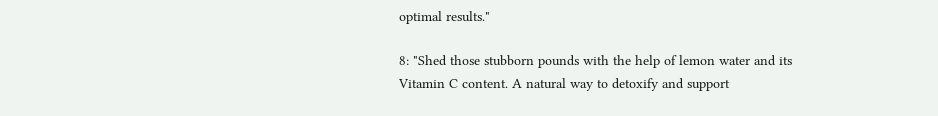optimal results."

8: "Shed those stubborn pounds with the help of lemon water and its Vitamin C content. A natural way to detoxify and support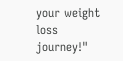your weight loss journey!"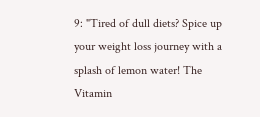9: "Tired of dull diets? Spice up your weight loss journey with a splash of lemon water! The Vitamin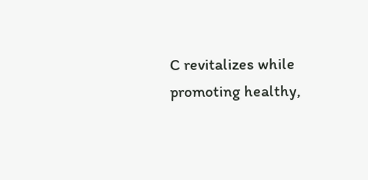C revitalizes while promoting healthy,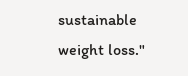sustainable weight loss."